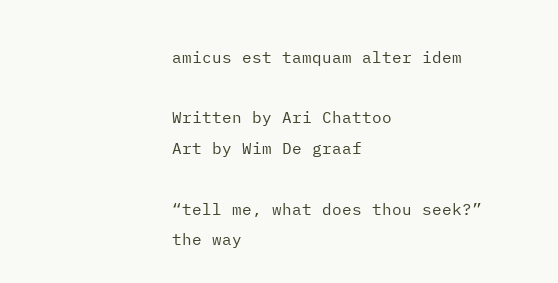amicus est tamquam alter idem

Written by Ari Chattoo
Art by Wim De graaf

“tell me, what does thou seek?”
the way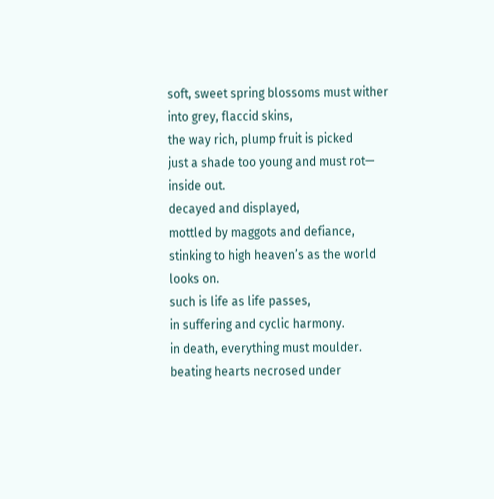soft, sweet spring blossoms must wither into grey, flaccid skins,
the way rich, plump fruit is picked
just a shade too young and must rot—
inside out.
decayed and displayed,
mottled by maggots and defiance,
stinking to high heaven’s as the world looks on.
such is life as life passes,
in suffering and cyclic harmony.
in death, everything must moulder.
beating hearts necrosed under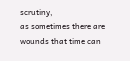scrutiny,
as sometimes there are wounds that time can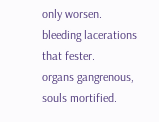only worsen.
bleeding lacerations that fester.
organs gangrenous,
souls mortified.